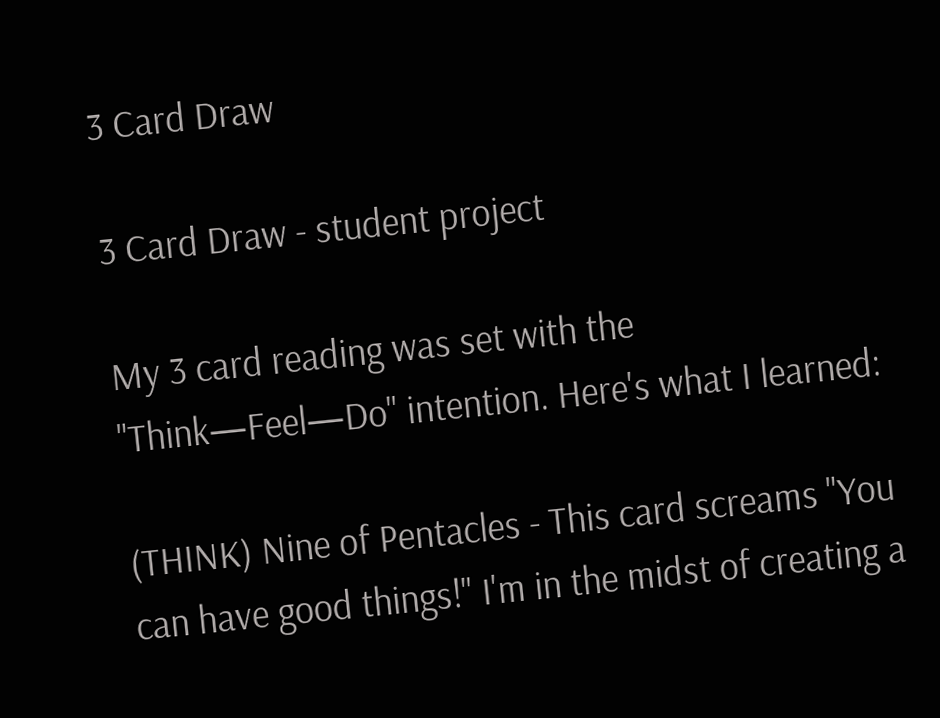3 Card Draw

3 Card Draw - student project

My 3 card reading was set with the "Think—Feel—Do" intention. Here's what I learned:

(THINK) Nine of Pentacles - This card screams "You can have good things!" I'm in the midst of creating a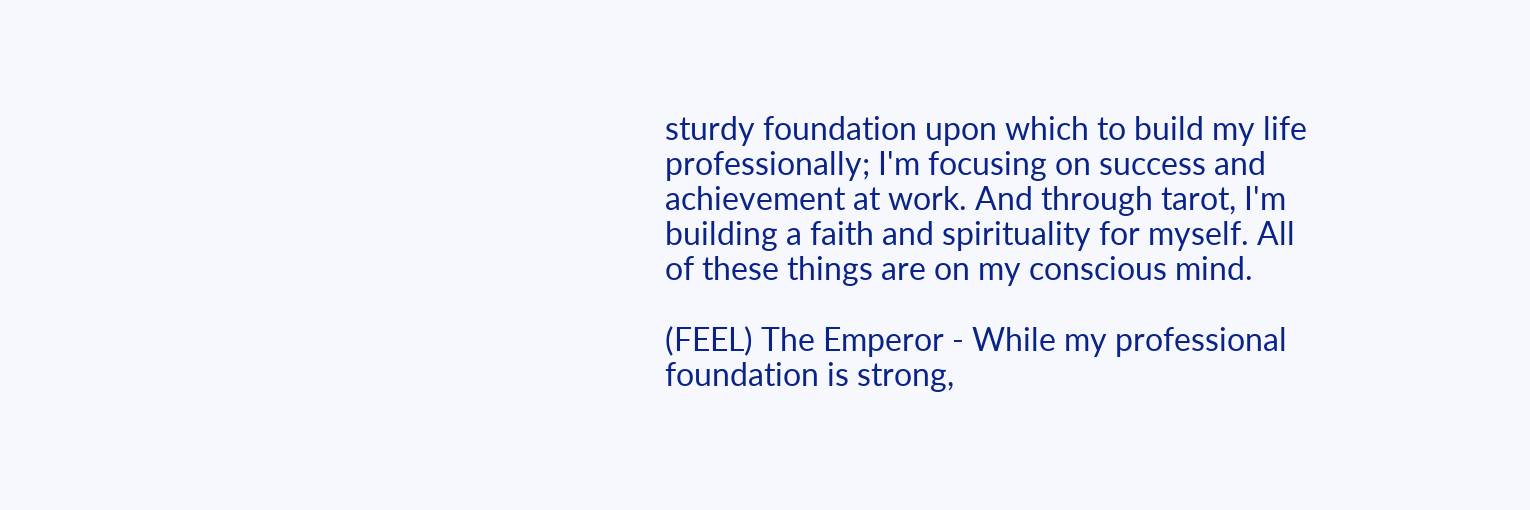sturdy foundation upon which to build my life professionally; I'm focusing on success and achievement at work. And through tarot, I'm building a faith and spirituality for myself. All of these things are on my conscious mind.

(FEEL) The Emperor - While my professional foundation is strong,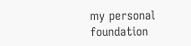my personal foundation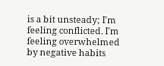is a bit unsteady; I'm feeling conflicted. I'm feeling overwhelmed by negative habits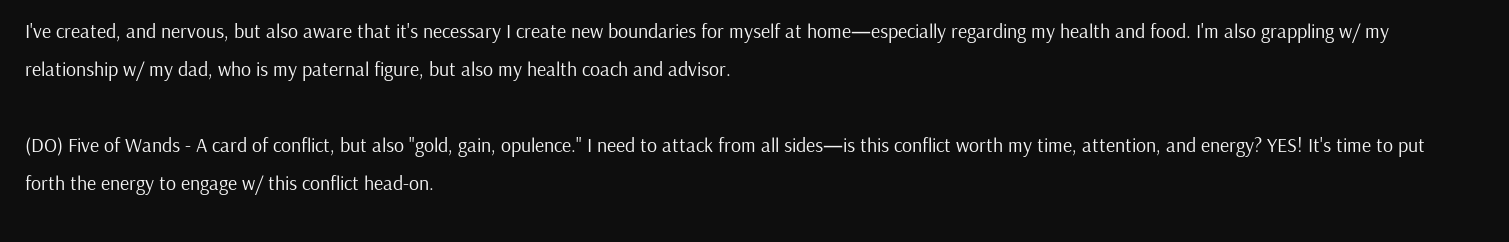I've created, and nervous, but also aware that it's necessary I create new boundaries for myself at home—especially regarding my health and food. I'm also grappling w/ my relationship w/ my dad, who is my paternal figure, but also my health coach and advisor.

(DO) Five of Wands - A card of conflict, but also "gold, gain, opulence." I need to attack from all sides—is this conflict worth my time, attention, and energy? YES! It's time to put forth the energy to engage w/ this conflict head-on.